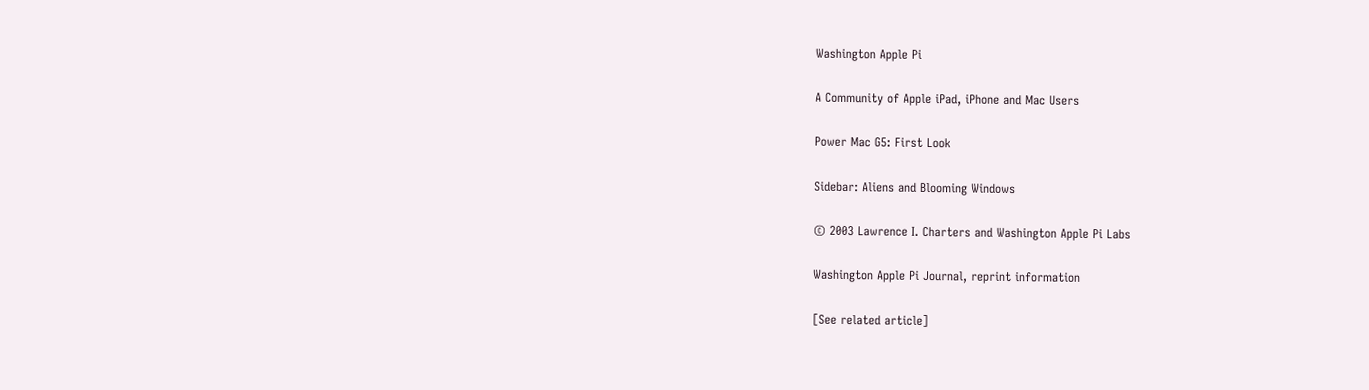Washington Apple Pi

A Community of Apple iPad, iPhone and Mac Users

Power Mac G5: First Look

Sidebar: Aliens and Blooming Windows

© 2003 Lawrence I. Charters and Washington Apple Pi Labs

Washington Apple Pi Journal, reprint information

[See related article]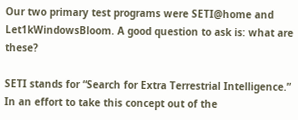Our two primary test programs were SETI@home and Let1kWindowsBloom. A good question to ask is: what are these?

SETI stands for “Search for Extra Terrestrial Intelligence.” In an effort to take this concept out of the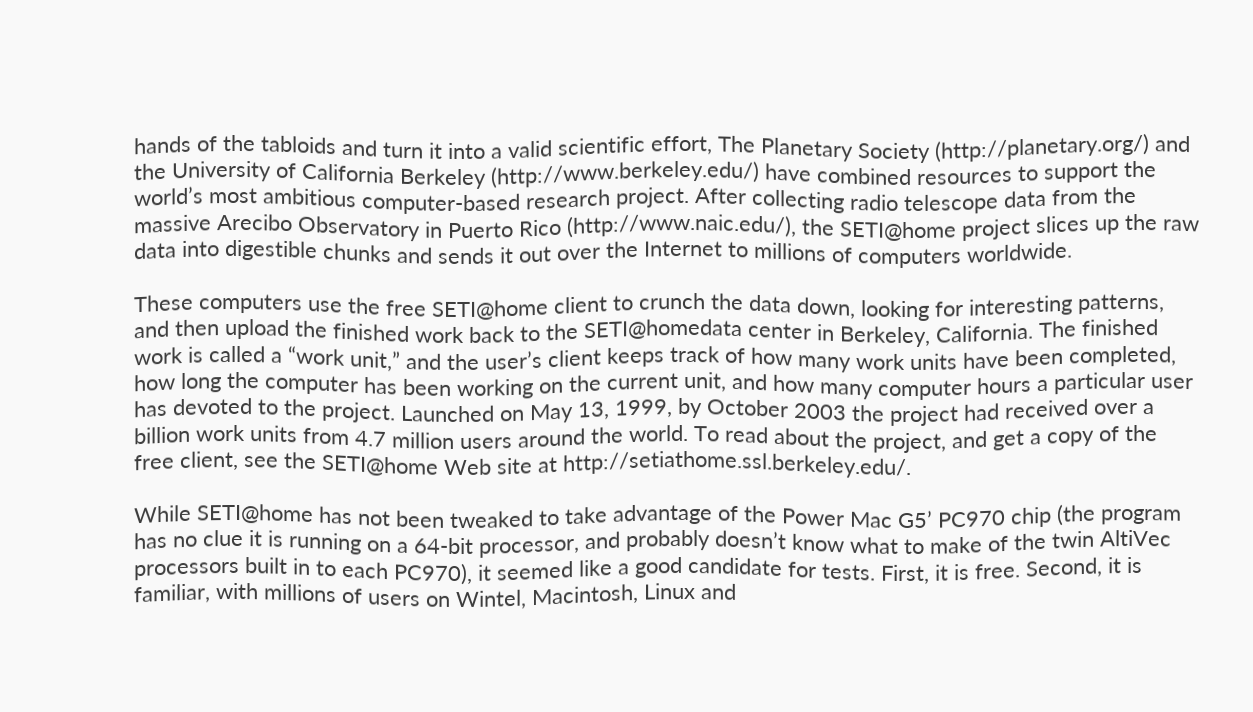hands of the tabloids and turn it into a valid scientific effort, The Planetary Society (http://planetary.org/) and the University of California Berkeley (http://www.berkeley.edu/) have combined resources to support the world’s most ambitious computer-based research project. After collecting radio telescope data from the massive Arecibo Observatory in Puerto Rico (http://www.naic.edu/), the SETI@home project slices up the raw data into digestible chunks and sends it out over the Internet to millions of computers worldwide.

These computers use the free SETI@home client to crunch the data down, looking for interesting patterns, and then upload the finished work back to the SETI@homedata center in Berkeley, California. The finished work is called a “work unit,” and the user’s client keeps track of how many work units have been completed, how long the computer has been working on the current unit, and how many computer hours a particular user has devoted to the project. Launched on May 13, 1999, by October 2003 the project had received over a billion work units from 4.7 million users around the world. To read about the project, and get a copy of the free client, see the SETI@home Web site at http://setiathome.ssl.berkeley.edu/.

While SETI@home has not been tweaked to take advantage of the Power Mac G5’ PC970 chip (the program has no clue it is running on a 64-bit processor, and probably doesn’t know what to make of the twin AltiVec processors built in to each PC970), it seemed like a good candidate for tests. First, it is free. Second, it is familiar, with millions of users on Wintel, Macintosh, Linux and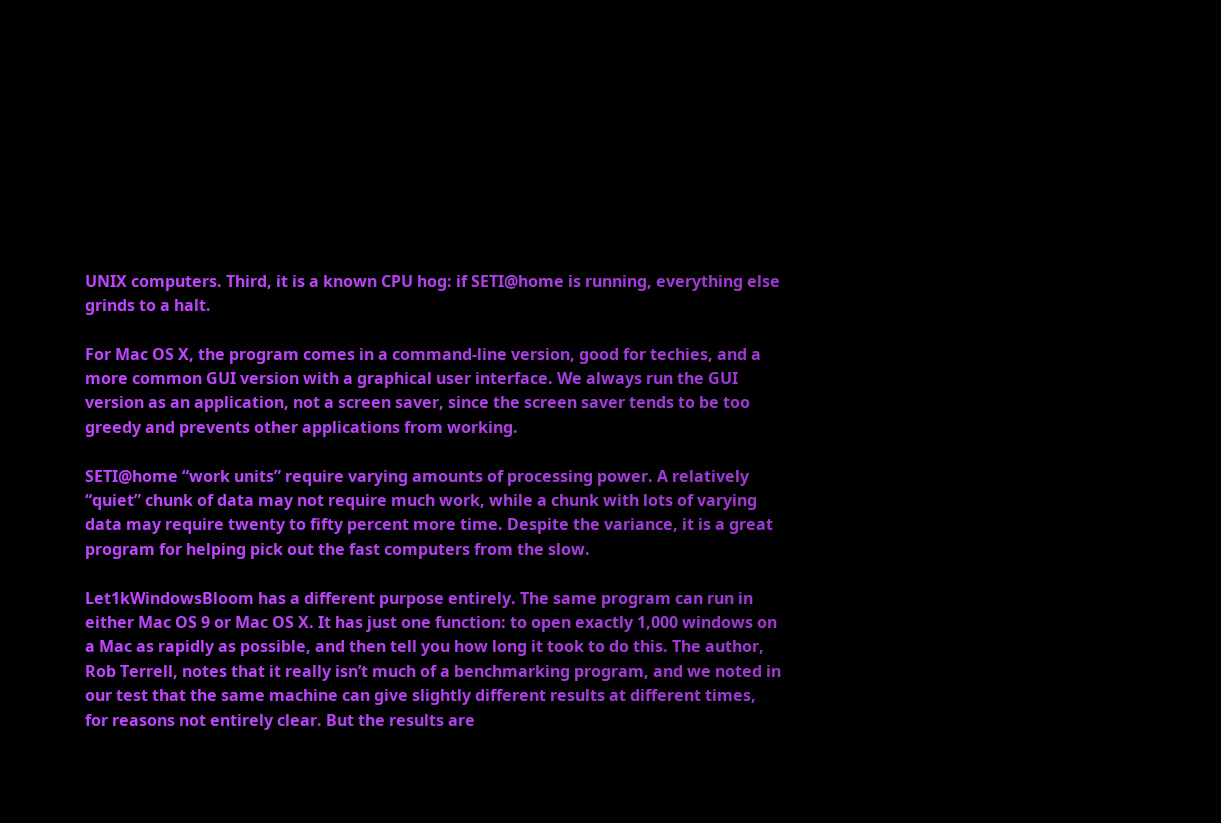UNIX computers. Third, it is a known CPU hog: if SETI@home is running, everything else grinds to a halt.

For Mac OS X, the program comes in a command-line version, good for techies, and a more common GUI version with a graphical user interface. We always run the GUI version as an application, not a screen saver, since the screen saver tends to be too greedy and prevents other applications from working.

SETI@home “work units” require varying amounts of processing power. A relatively “quiet” chunk of data may not require much work, while a chunk with lots of varying data may require twenty to fifty percent more time. Despite the variance, it is a great program for helping pick out the fast computers from the slow.

Let1kWindowsBloom has a different purpose entirely. The same program can run in either Mac OS 9 or Mac OS X. It has just one function: to open exactly 1,000 windows on a Mac as rapidly as possible, and then tell you how long it took to do this. The author, Rob Terrell, notes that it really isn’t much of a benchmarking program, and we noted in our test that the same machine can give slightly different results at different times, for reasons not entirely clear. But the results are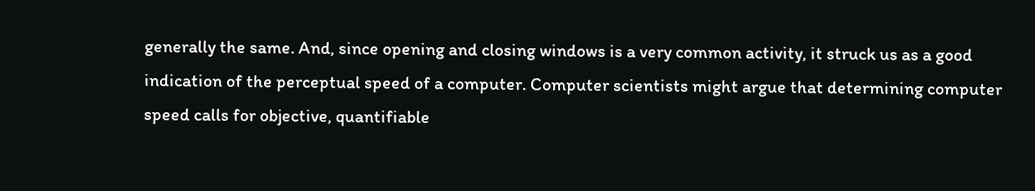generally the same. And, since opening and closing windows is a very common activity, it struck us as a good indication of the perceptual speed of a computer. Computer scientists might argue that determining computer speed calls for objective, quantifiable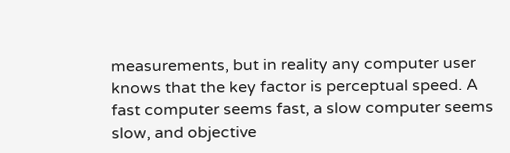measurements, but in reality any computer user knows that the key factor is perceptual speed. A fast computer seems fast, a slow computer seems slow, and objective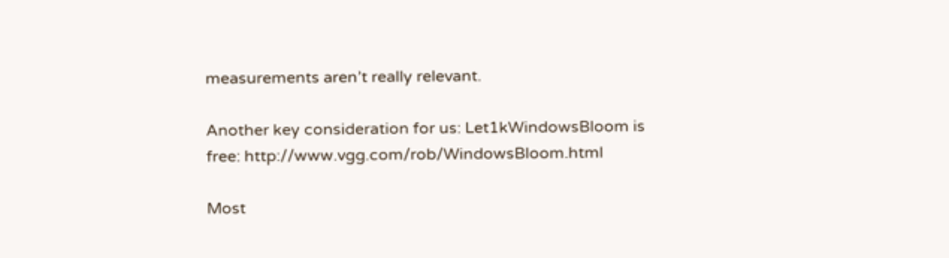measurements aren’t really relevant.

Another key consideration for us: Let1kWindowsBloom is free: http://www.vgg.com/rob/WindowsBloom.html

Most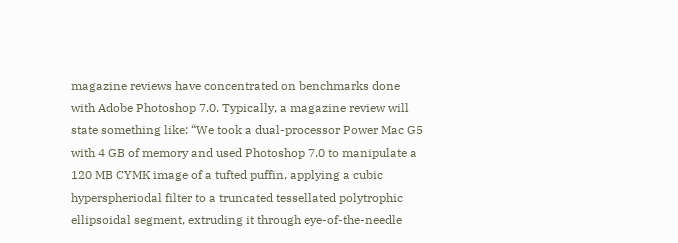magazine reviews have concentrated on benchmarks done with Adobe Photoshop 7.0. Typically, a magazine review will state something like: “We took a dual-processor Power Mac G5 with 4 GB of memory and used Photoshop 7.0 to manipulate a 120 MB CYMK image of a tufted puffin, applying a cubic hyperspheriodal filter to a truncated tessellated polytrophic ellipsoidal segment, extruding it through eye-of-the-needle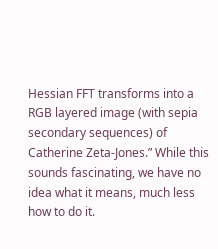Hessian FFT transforms into a RGB layered image (with sepia secondary sequences) of Catherine Zeta-Jones.” While this sounds fascinating, we have no idea what it means, much less how to do it.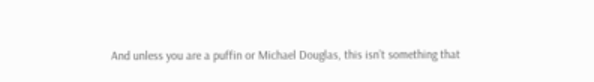And unless you are a puffin or Michael Douglas, this isn’t something that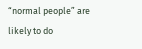“normal people” are likely to do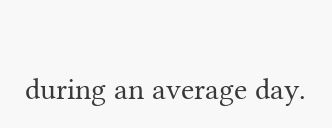during an average day.